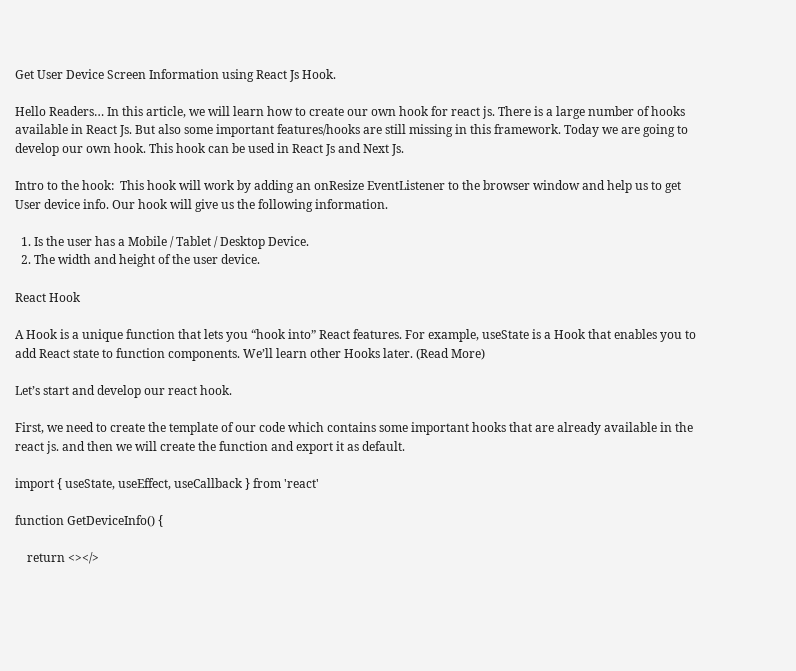Get User Device Screen Information using React Js Hook.

Hello Readers… In this article, we will learn how to create our own hook for react js. There is a large number of hooks available in React Js. But also some important features/hooks are still missing in this framework. Today we are going to develop our own hook. This hook can be used in React Js and Next Js.

Intro to the hook:  This hook will work by adding an onResize EventListener to the browser window and help us to get User device info. Our hook will give us the following information.

  1. Is the user has a Mobile / Tablet / Desktop Device.
  2. The width and height of the user device.

React Hook

A Hook is a unique function that lets you “hook into” React features. For example, useState is a Hook that enables you to add React state to function components. We’ll learn other Hooks later. (Read More)

Let’s start and develop our react hook.

First, we need to create the template of our code which contains some important hooks that are already available in the react js. and then we will create the function and export it as default.

import { useState, useEffect, useCallback } from 'react'

function GetDeviceInfo() {

    return <></>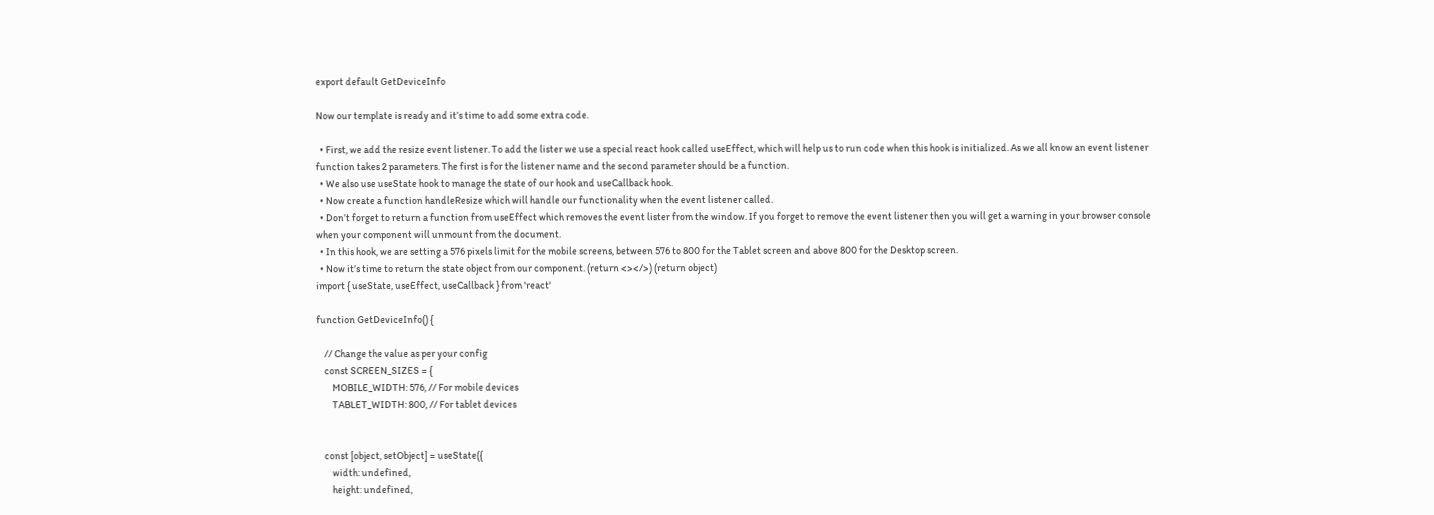export default GetDeviceInfo

Now our template is ready and it’s time to add some extra code.

  • First, we add the resize event listener. To add the lister we use a special react hook called useEffect, which will help us to run code when this hook is initialized. As we all know an event listener function takes 2 parameters. The first is for the listener name and the second parameter should be a function.
  • We also use useState hook to manage the state of our hook and useCallback hook.
  • Now create a function handleResize which will handle our functionality when the event listener called.
  • Don’t forget to return a function from useEffect which removes the event lister from the window. If you forget to remove the event listener then you will get a warning in your browser console when your component will unmount from the document.
  • In this hook, we are setting a 576 pixels limit for the mobile screens, between 576 to 800 for the Tablet screen and above 800 for the Desktop screen.
  • Now it’s time to return the state object from our component. (return <></>) (return object)
import { useState, useEffect, useCallback } from 'react'

function GetDeviceInfo() {

    // Change the value as per your config
    const SCREEN_SIZES = {
        MOBILE_WIDTH: 576, // For mobile devices
        TABLET_WIDTH: 800, // For tablet devices


    const [object, setObject] = useState({
        width: undefined,
        height: undefined,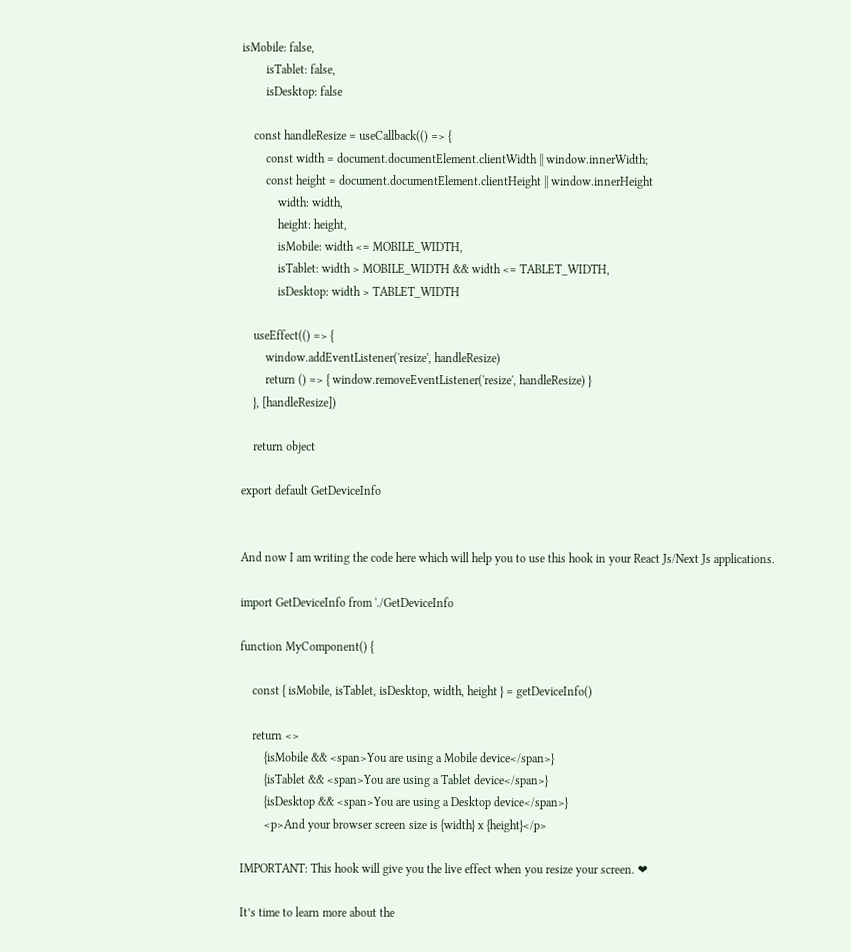isMobile: false,
        isTablet: false,
        isDesktop: false

    const handleResize = useCallback(() => {
        const width = document.documentElement.clientWidth || window.innerWidth;
        const height = document.documentElement.clientHeight || window.innerHeight
            width: width,
            height: height,
            isMobile: width <= MOBILE_WIDTH,
            isTablet: width > MOBILE_WIDTH && width <= TABLET_WIDTH,
            isDesktop: width > TABLET_WIDTH

    useEffect(() => {
        window.addEventListener('resize', handleResize)
        return () => { window.removeEventListener('resize', handleResize) }
    }, [handleResize])

    return object

export default GetDeviceInfo


And now I am writing the code here which will help you to use this hook in your React Js/Next Js applications.

import GetDeviceInfo from './GetDeviceInfo

function MyComponent() {

    const { isMobile, isTablet, isDesktop, width, height } = getDeviceInfo()

    return <>
        {isMobile && <span>You are using a Mobile device</span>}
        {isTablet && <span>You are using a Tablet device</span>}
        {isDesktop && <span>You are using a Desktop device</span>}
        <p>And your browser screen size is {width} x {height}</p>

IMPORTANT: This hook will give you the live effect when you resize your screen. ❤

It’s time to learn more about the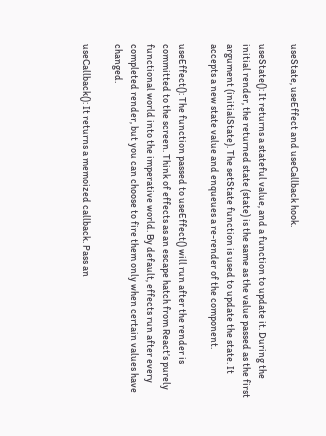useState, useEffect and useCallback hook.

useState(): It returns a stateful value, and a function to update it. During the initial render, the returned state (state) is the same as the value passed as the first argument (initialState). The setState function is used to update the state. It accepts a new state value and enqueues a re-render of the component.

useEffect(): The function passed to useEffect() will run after the render is committed to the screen. Think of effects as an escape hatch from React’s purely functional world into the imperative world. By default, effects run after every completed render, but you can choose to fire them only when certain values have changed.

useCallback(): It returns a memoized callback. Pass an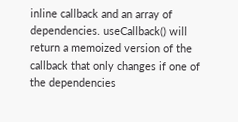inline callback and an array of dependencies. useCallback() will return a memoized version of the callback that only changes if one of the dependencies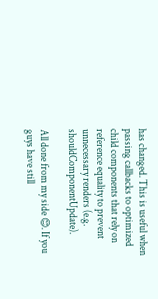has changed. This is useful when passing callbacks to optimized child components that rely on reference equality to prevent unnecessary renders (e.g. shouldComponentUpdate).

All done from my side 😊. If you guys have still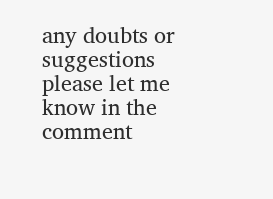any doubts or suggestions please let me know in the comment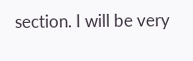section. I will be very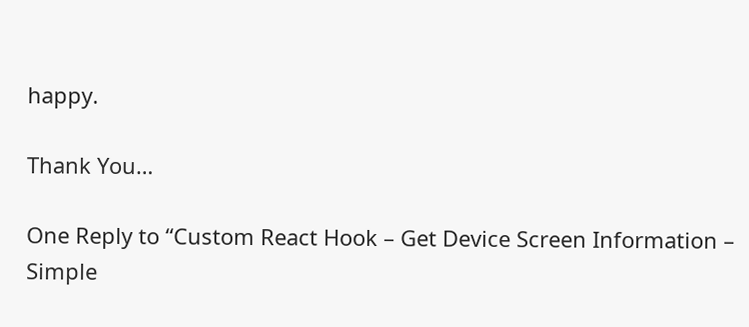happy.

Thank You…

One Reply to “Custom React Hook – Get Device Screen Information – Simple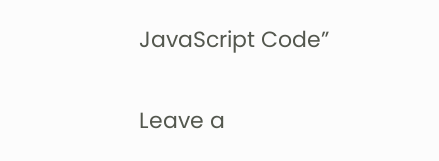JavaScript Code”

Leave a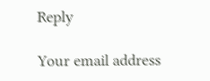Reply

Your email address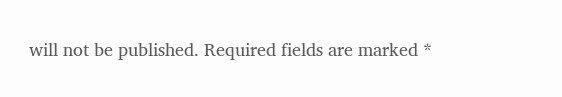will not be published. Required fields are marked *